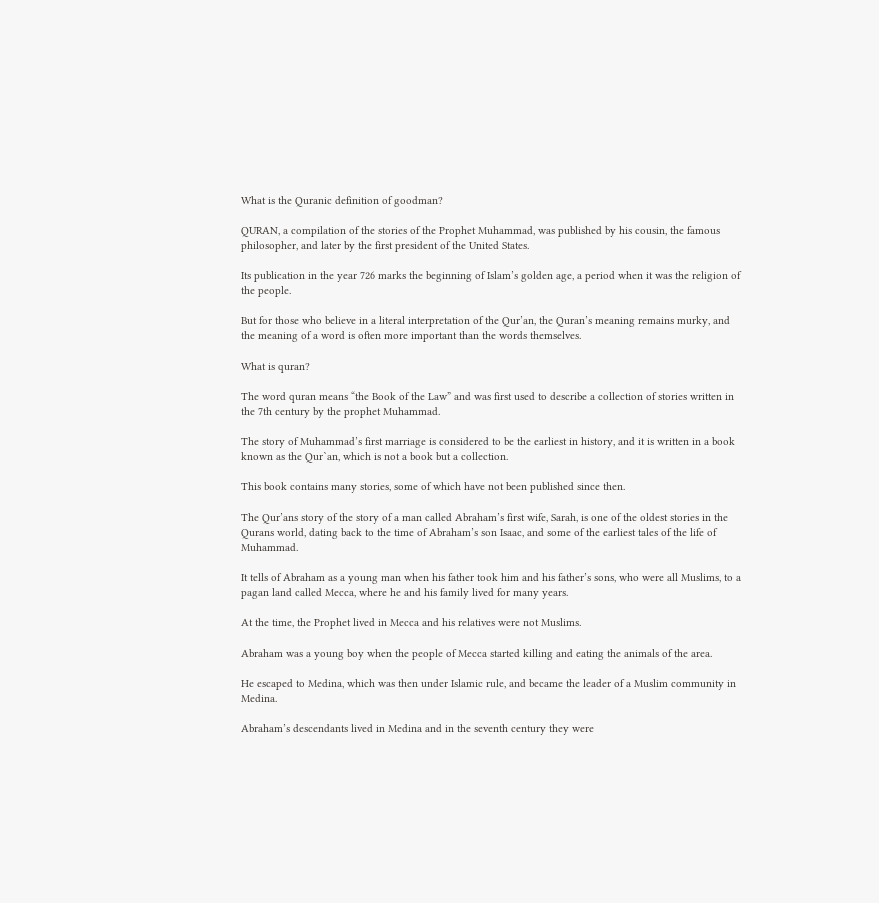What is the Quranic definition of goodman?

QURAN, a compilation of the stories of the Prophet Muhammad, was published by his cousin, the famous philosopher, and later by the first president of the United States.

Its publication in the year 726 marks the beginning of Islam’s golden age, a period when it was the religion of the people.

But for those who believe in a literal interpretation of the Qur’an, the Quran’s meaning remains murky, and the meaning of a word is often more important than the words themselves.

What is quran?

The word quran means “the Book of the Law” and was first used to describe a collection of stories written in the 7th century by the prophet Muhammad.

The story of Muhammad’s first marriage is considered to be the earliest in history, and it is written in a book known as the Qur`an, which is not a book but a collection.

This book contains many stories, some of which have not been published since then.

The Qur’ans story of the story of a man called Abraham’s first wife, Sarah, is one of the oldest stories in the Qurans world, dating back to the time of Abraham’s son Isaac, and some of the earliest tales of the life of Muhammad.

It tells of Abraham as a young man when his father took him and his father’s sons, who were all Muslims, to a pagan land called Mecca, where he and his family lived for many years.

At the time, the Prophet lived in Mecca and his relatives were not Muslims.

Abraham was a young boy when the people of Mecca started killing and eating the animals of the area.

He escaped to Medina, which was then under Islamic rule, and became the leader of a Muslim community in Medina.

Abraham’s descendants lived in Medina and in the seventh century they were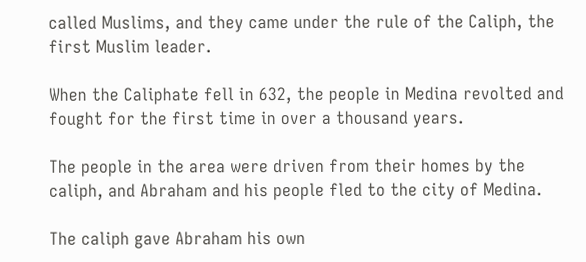called Muslims, and they came under the rule of the Caliph, the first Muslim leader.

When the Caliphate fell in 632, the people in Medina revolted and fought for the first time in over a thousand years.

The people in the area were driven from their homes by the caliph, and Abraham and his people fled to the city of Medina.

The caliph gave Abraham his own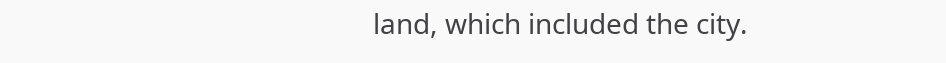land, which included the city.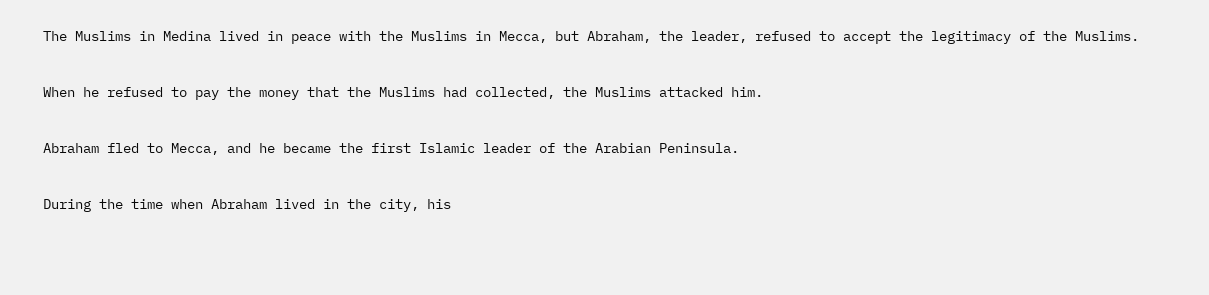The Muslims in Medina lived in peace with the Muslims in Mecca, but Abraham, the leader, refused to accept the legitimacy of the Muslims.

When he refused to pay the money that the Muslims had collected, the Muslims attacked him.

Abraham fled to Mecca, and he became the first Islamic leader of the Arabian Peninsula.

During the time when Abraham lived in the city, his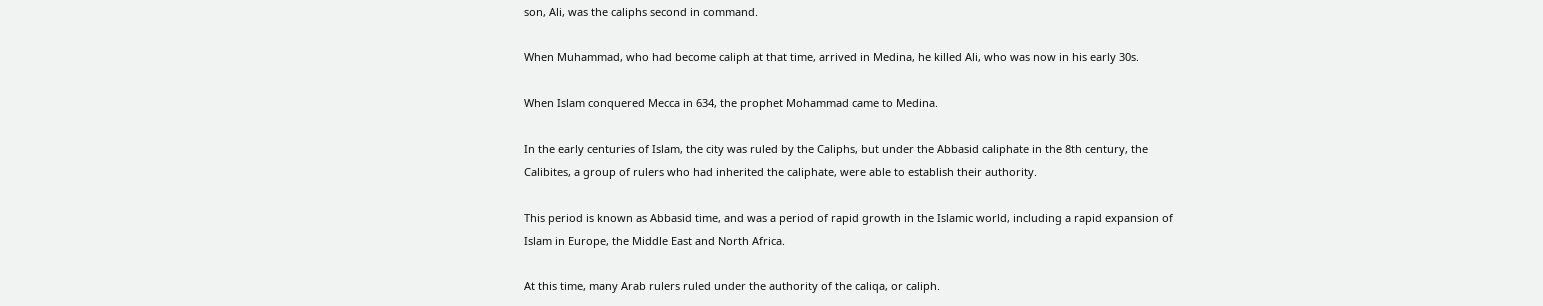son, Ali, was the caliphs second in command.

When Muhammad, who had become caliph at that time, arrived in Medina, he killed Ali, who was now in his early 30s.

When Islam conquered Mecca in 634, the prophet Mohammad came to Medina.

In the early centuries of Islam, the city was ruled by the Caliphs, but under the Abbasid caliphate in the 8th century, the Calibites, a group of rulers who had inherited the caliphate, were able to establish their authority.

This period is known as Abbasid time, and was a period of rapid growth in the Islamic world, including a rapid expansion of Islam in Europe, the Middle East and North Africa.

At this time, many Arab rulers ruled under the authority of the caliqa, or caliph.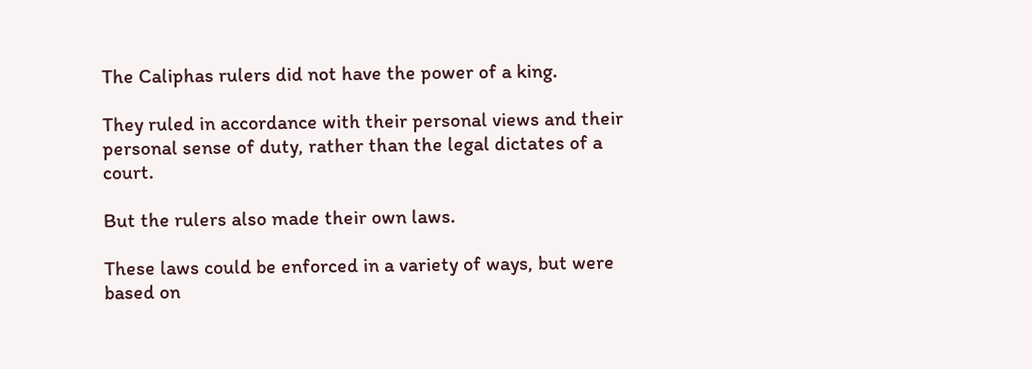The Caliphas rulers did not have the power of a king.

They ruled in accordance with their personal views and their personal sense of duty, rather than the legal dictates of a court.

But the rulers also made their own laws.

These laws could be enforced in a variety of ways, but were based on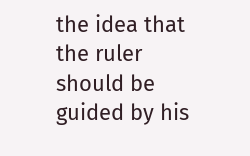the idea that the ruler should be guided by his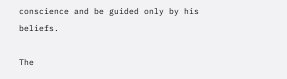conscience and be guided only by his beliefs.

The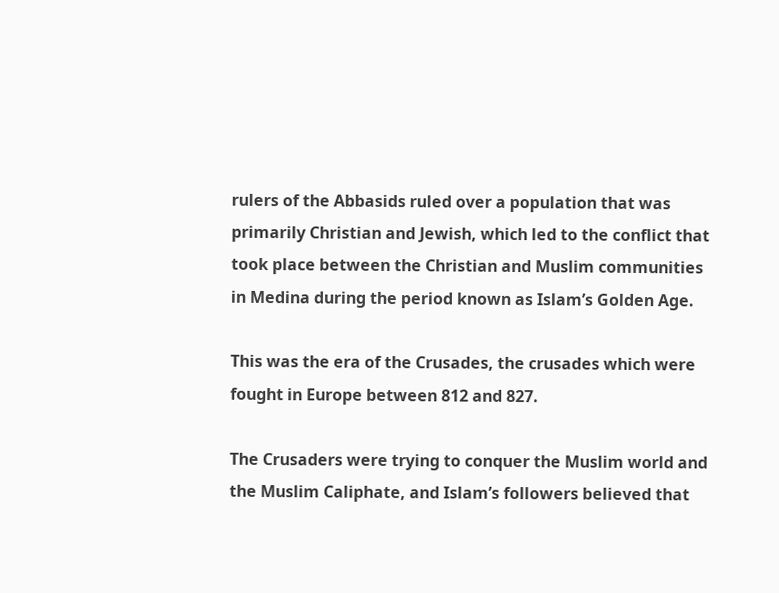rulers of the Abbasids ruled over a population that was primarily Christian and Jewish, which led to the conflict that took place between the Christian and Muslim communities in Medina during the period known as Islam’s Golden Age.

This was the era of the Crusades, the crusades which were fought in Europe between 812 and 827.

The Crusaders were trying to conquer the Muslim world and the Muslim Caliphate, and Islam’s followers believed that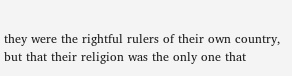they were the rightful rulers of their own country, but that their religion was the only one that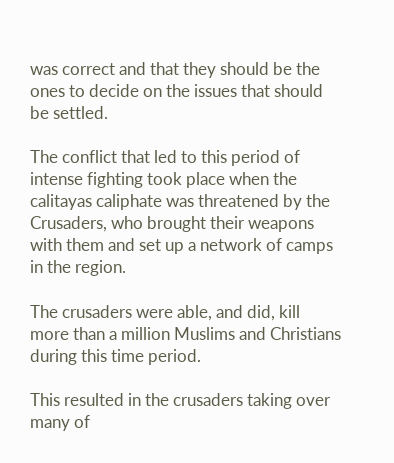was correct and that they should be the ones to decide on the issues that should be settled.

The conflict that led to this period of intense fighting took place when the calitayas caliphate was threatened by the Crusaders, who brought their weapons with them and set up a network of camps in the region.

The crusaders were able, and did, kill more than a million Muslims and Christians during this time period.

This resulted in the crusaders taking over many of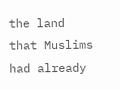the land that Muslims had already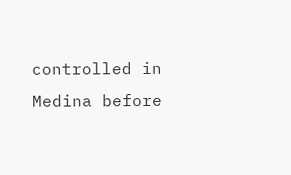controlled in Medina before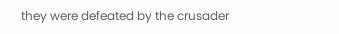they were defeated by the crusader